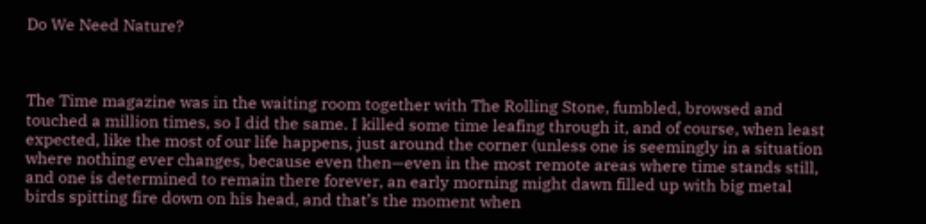Do We Need Nature?



The Time magazine was in the waiting room together with The Rolling Stone, fumbled, browsed and touched a million times, so I did the same. I killed some time leafing through it, and of course, when least expected, like the most of our life happens, just around the corner (unless one is seemingly in a situation where nothing ever changes, because even then—even in the most remote areas where time stands still, and one is determined to remain there forever, an early morning might dawn filled up with big metal birds spitting fire down on his head, and that’s the moment when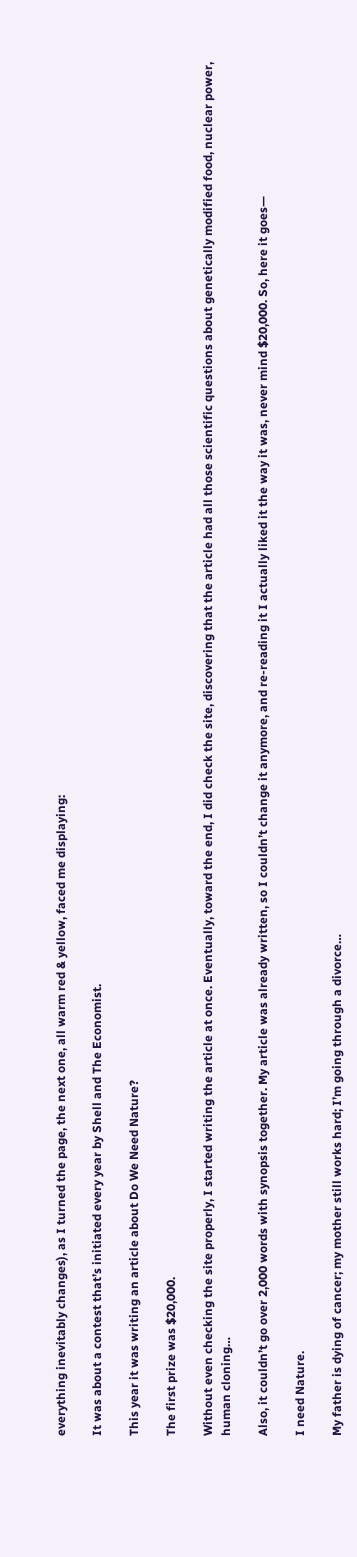everything inevitably changes), as I turned the page, the next one, all warm red & yellow, faced me displaying:

It was about a contest that’s initiated every year by Shell and The Economist.

This year it was writing an article about Do We Need Nature?

The first prize was $20,000.

Without even checking the site properly, I started writing the article at once. Eventually, toward the end, I did check the site, discovering that the article had all those scientific questions about genetically modified food, nuclear power, human cloning…

Also, it couldn’t go over 2,000 words with synopsis together. My article was already written, so I couldn’t change it anymore, and re-reading it I actually liked it the way it was, never mind $20,000. So, here it goes—

I need Nature.

My father is dying of cancer; my mother still works hard; I’m going through a divorce…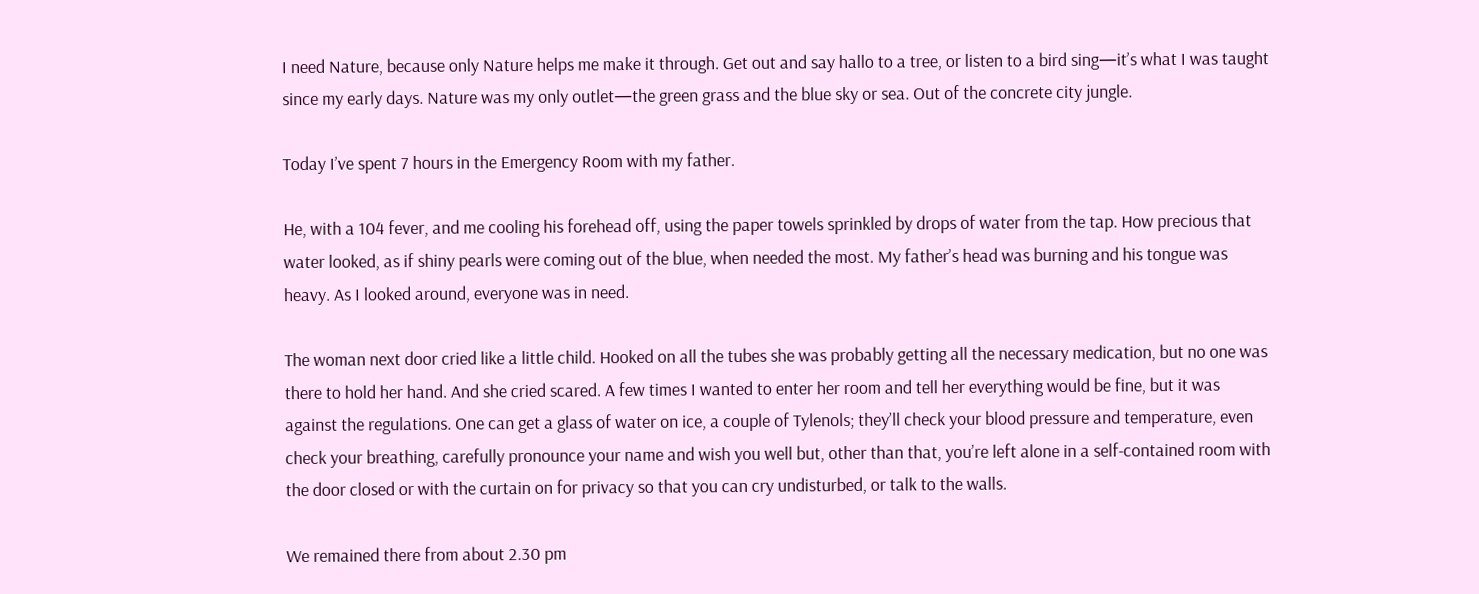I need Nature, because only Nature helps me make it through. Get out and say hallo to a tree, or listen to a bird sing—it’s what I was taught since my early days. Nature was my only outlet—the green grass and the blue sky or sea. Out of the concrete city jungle.

Today I’ve spent 7 hours in the Emergency Room with my father.

He, with a 104 fever, and me cooling his forehead off, using the paper towels sprinkled by drops of water from the tap. How precious that water looked, as if shiny pearls were coming out of the blue, when needed the most. My father’s head was burning and his tongue was heavy. As I looked around, everyone was in need.

The woman next door cried like a little child. Hooked on all the tubes she was probably getting all the necessary medication, but no one was there to hold her hand. And she cried scared. A few times I wanted to enter her room and tell her everything would be fine, but it was against the regulations. One can get a glass of water on ice, a couple of Tylenols; they’ll check your blood pressure and temperature, even check your breathing, carefully pronounce your name and wish you well but, other than that, you’re left alone in a self-contained room with the door closed or with the curtain on for privacy so that you can cry undisturbed, or talk to the walls.

We remained there from about 2.30 pm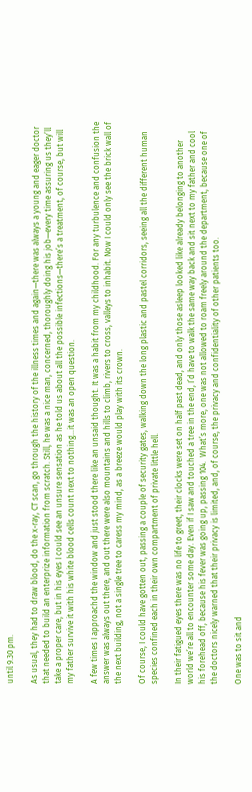until 9.30 pm.

As usual, they had to draw blood, do the x-ray, CT scan, go through the history of the illness times and again—there was always a young and eager doctor that needed to build an enterprize information from scratch. Still, he was a nice man, concerned, thoroughly doing his job—every time assuring us they’ll take a proper care, but in his eyes I could see an unsure sensation as he told us about all the possible infections—there’s a treatment, of course, but will my father survive it with his white blood cells count next to nothing…it was an open question.

A few times I approachd the window and just stood there like an unsaid thought. It was a habit from my childhood. For any turbulence and confusion the answer was always out there, and out there were also mountains and hills to climb, rivers to cross, valleys to inhabit. Now I could only see the brick wall of the next building, not a single tree to caress my mind, as a breeze would play with its crown.

Of course, I could have gotten out, passing a couple of security gates, walking down the long plastic and pastel corridors, seeing all the different human species confined each in their own compartment of private little hell.

In their fatigued eyes there was no life to greet, their clocks were set on half past dead, and only those asleep looked like already belonging to another world we’re all to encounter some day. Even if I saw and touched a tree in the end, I’d have to walk the same way back and sit next to my father and cool his forehead off, because his fever was going up, passing 104.  What’s more, one was not allowed to roam freely around the department, because one of the doctors nicely warned that their privacy is limited, and, of course, the privacy and confidentiality of other patients too.

One was to sit and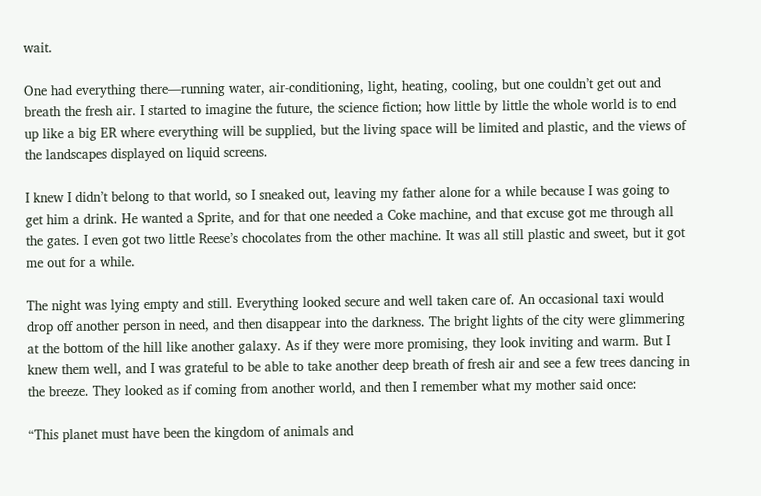wait.

One had everything there—running water, air-conditioning, light, heating, cooling, but one couldn’t get out and breath the fresh air. I started to imagine the future, the science fiction; how little by little the whole world is to end up like a big ER where everything will be supplied, but the living space will be limited and plastic, and the views of the landscapes displayed on liquid screens.

I knew I didn’t belong to that world, so I sneaked out, leaving my father alone for a while because I was going to get him a drink. He wanted a Sprite, and for that one needed a Coke machine, and that excuse got me through all the gates. I even got two little Reese’s chocolates from the other machine. It was all still plastic and sweet, but it got me out for a while.

The night was lying empty and still. Everything looked secure and well taken care of. An occasional taxi would drop off another person in need, and then disappear into the darkness. The bright lights of the city were glimmering at the bottom of the hill like another galaxy. As if they were more promising, they look inviting and warm. But I knew them well, and I was grateful to be able to take another deep breath of fresh air and see a few trees dancing in the breeze. They looked as if coming from another world, and then I remember what my mother said once:

“This planet must have been the kingdom of animals and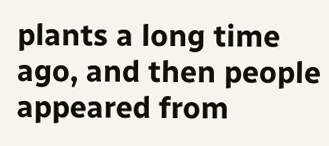plants a long time ago, and then people appeared from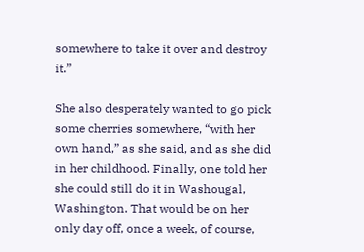somewhere to take it over and destroy it.”

She also desperately wanted to go pick some cherries somewhere, “with her own hand,” as she said, and as she did in her childhood. Finally, one told her she could still do it in Washougal, Washington. That would be on her only day off, once a week, of course,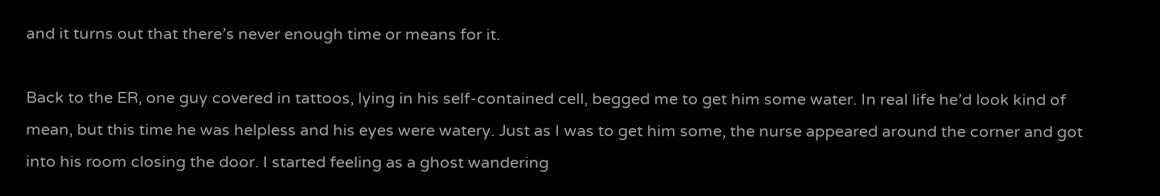and it turns out that there’s never enough time or means for it.

Back to the ER, one guy covered in tattoos, lying in his self-contained cell, begged me to get him some water. In real life he’d look kind of mean, but this time he was helpless and his eyes were watery. Just as I was to get him some, the nurse appeared around the corner and got into his room closing the door. I started feeling as a ghost wandering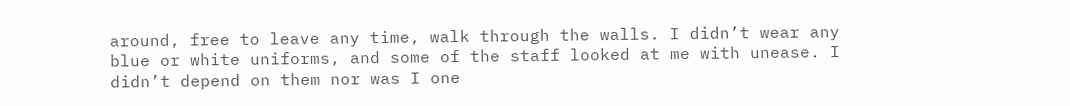around, free to leave any time, walk through the walls. I didn’t wear any blue or white uniforms, and some of the staff looked at me with unease. I didn’t depend on them nor was I one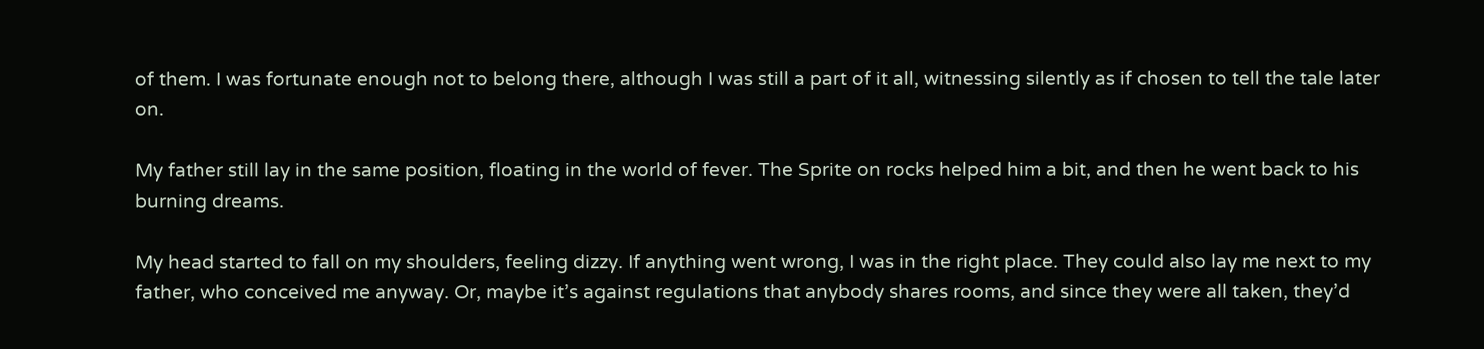of them. I was fortunate enough not to belong there, although I was still a part of it all, witnessing silently as if chosen to tell the tale later on.

My father still lay in the same position, floating in the world of fever. The Sprite on rocks helped him a bit, and then he went back to his burning dreams.

My head started to fall on my shoulders, feeling dizzy. If anything went wrong, I was in the right place. They could also lay me next to my father, who conceived me anyway. Or, maybe it’s against regulations that anybody shares rooms, and since they were all taken, they’d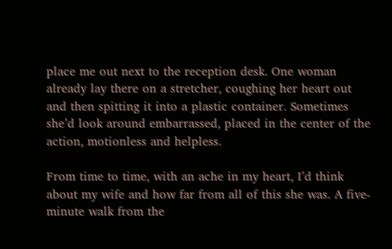place me out next to the reception desk. One woman already lay there on a stretcher, coughing her heart out and then spitting it into a plastic container. Sometimes she’d look around embarrassed, placed in the center of the action, motionless and helpless.

From time to time, with an ache in my heart, I’d think about my wife and how far from all of this she was. A five-minute walk from the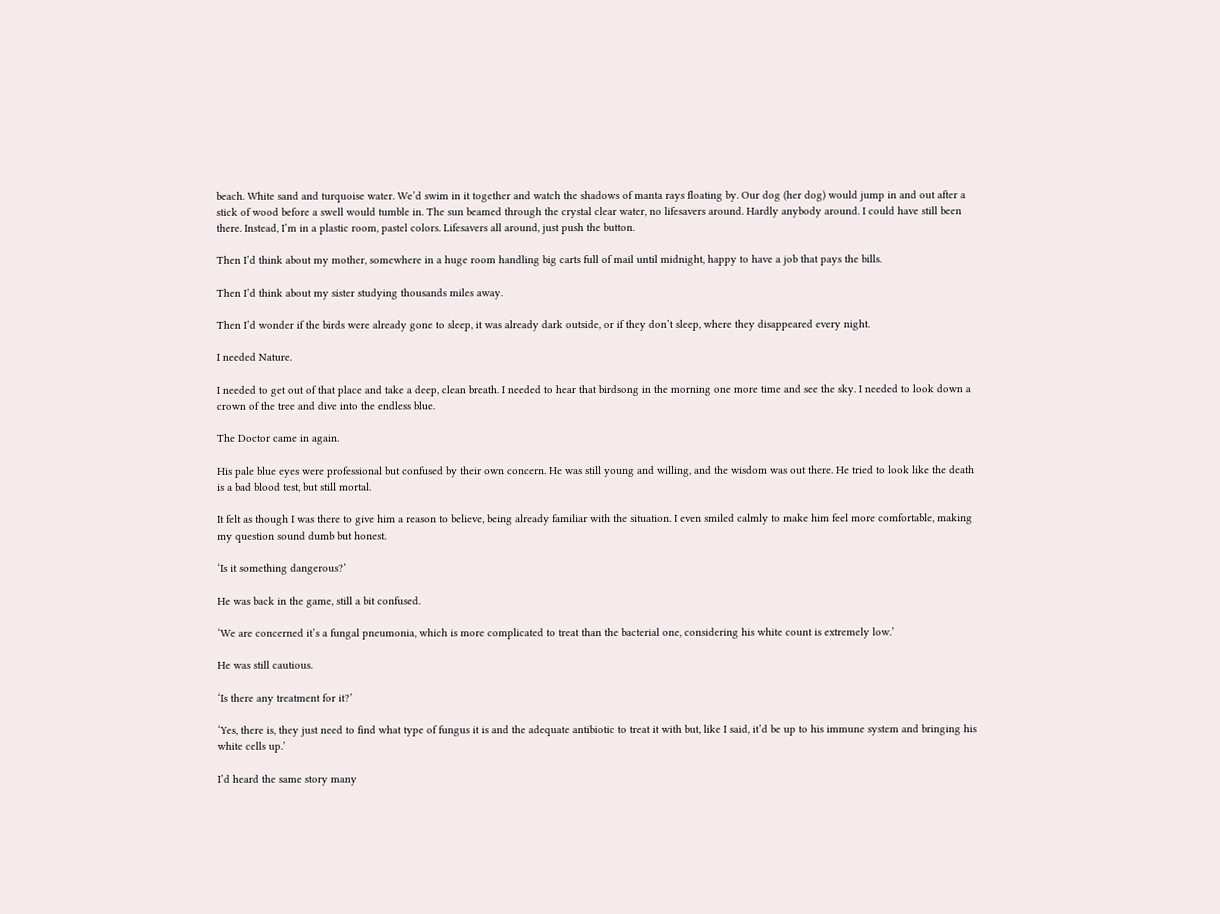beach. White sand and turquoise water. We’d swim in it together and watch the shadows of manta rays floating by. Our dog (her dog) would jump in and out after a stick of wood before a swell would tumble in. The sun beamed through the crystal clear water, no lifesavers around. Hardly anybody around. I could have still been there. Instead, I’m in a plastic room, pastel colors. Lifesavers all around, just push the button.

Then I’d think about my mother, somewhere in a huge room handling big carts full of mail until midnight, happy to have a job that pays the bills.

Then I’d think about my sister studying thousands miles away.

Then I’d wonder if the birds were already gone to sleep, it was already dark outside, or if they don’t sleep, where they disappeared every night.

I needed Nature.

I needed to get out of that place and take a deep, clean breath. I needed to hear that birdsong in the morning one more time and see the sky. I needed to look down a crown of the tree and dive into the endless blue.

The Doctor came in again.

His pale blue eyes were professional but confused by their own concern. He was still young and willing, and the wisdom was out there. He tried to look like the death is a bad blood test, but still mortal.

It felt as though I was there to give him a reason to believe, being already familiar with the situation. I even smiled calmly to make him feel more comfortable, making my question sound dumb but honest.

‘Is it something dangerous?’

He was back in the game, still a bit confused.

‘We are concerned it’s a fungal pneumonia, which is more complicated to treat than the bacterial one, considering his white count is extremely low.’

He was still cautious.

‘Is there any treatment for it?’

‘Yes, there is, they just need to find what type of fungus it is and the adequate antibiotic to treat it with but, like I said, it’d be up to his immune system and bringing his white cells up.’

I’d heard the same story many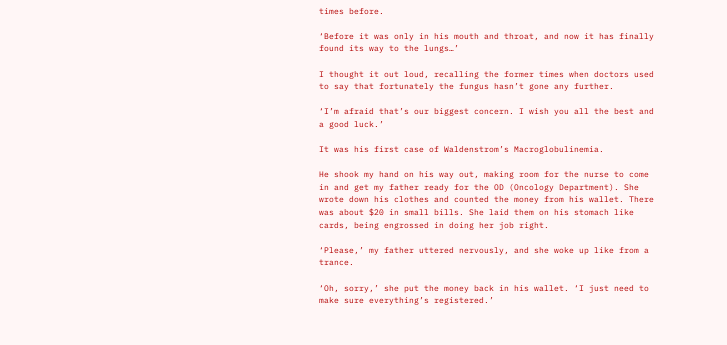times before.

‘Before it was only in his mouth and throat, and now it has finally found its way to the lungs…’

I thought it out loud, recalling the former times when doctors used to say that fortunately the fungus hasn’t gone any further.

‘I’m afraid that’s our biggest concern. I wish you all the best and a good luck.’

It was his first case of Waldenstrom’s Macroglobulinemia.

He shook my hand on his way out, making room for the nurse to come in and get my father ready for the OD (Oncology Department). She wrote down his clothes and counted the money from his wallet. There was about $20 in small bills. She laid them on his stomach like cards, being engrossed in doing her job right.

‘Please,’ my father uttered nervously, and she woke up like from a trance.

‘Oh, sorry,’ she put the money back in his wallet. ‘I just need to make sure everything’s registered.’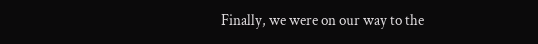Finally, we were on our way to the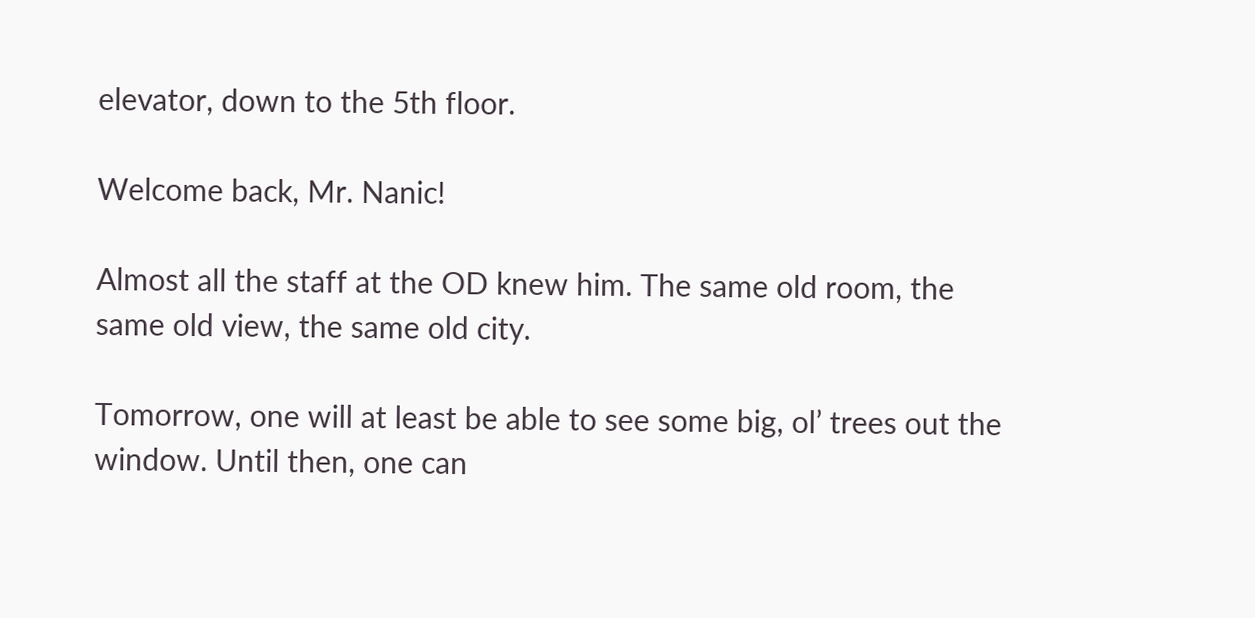elevator, down to the 5th floor.

Welcome back, Mr. Nanic!

Almost all the staff at the OD knew him. The same old room, the same old view, the same old city.

Tomorrow, one will at least be able to see some big, ol’ trees out the window. Until then, one can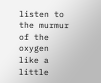listen to the murmur of the oxygen like a little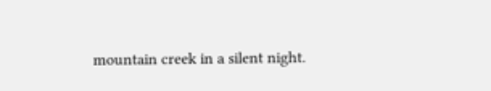mountain creek in a silent night.